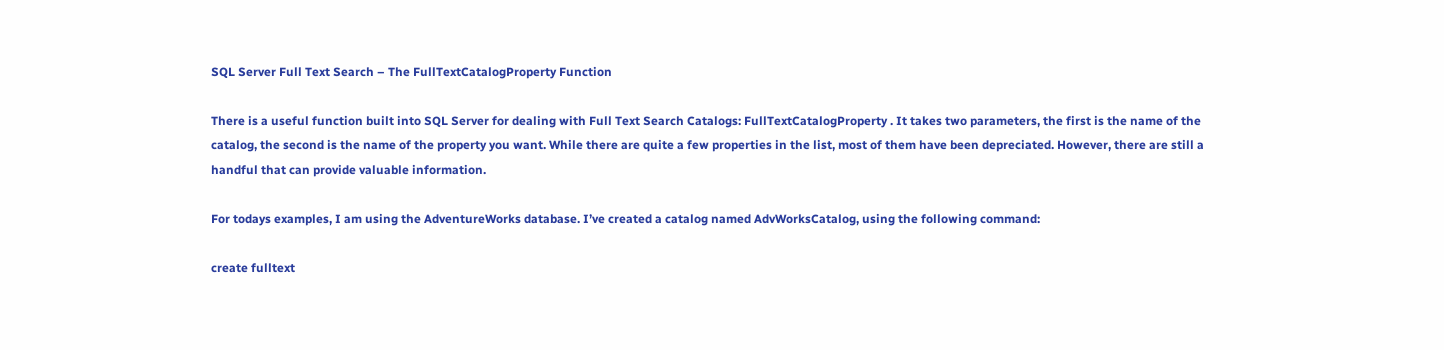SQL Server Full Text Search – The FullTextCatalogProperty Function

There is a useful function built into SQL Server for dealing with Full Text Search Catalogs: FullTextCatalogProperty . It takes two parameters, the first is the name of the catalog, the second is the name of the property you want. While there are quite a few properties in the list, most of them have been depreciated. However, there are still a handful that can provide valuable information.

For todays examples, I am using the AdventureWorks database. I’ve created a catalog named AdvWorksCatalog, using the following command:

create fulltext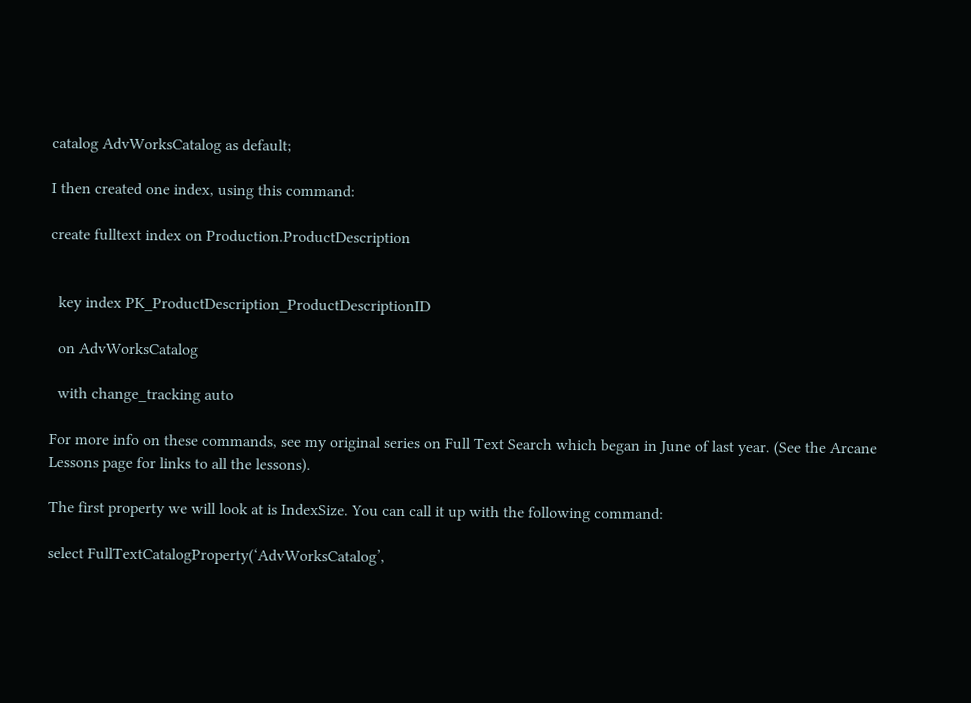catalog AdvWorksCatalog as default;

I then created one index, using this command:

create fulltext index on Production.ProductDescription


  key index PK_ProductDescription_ProductDescriptionID

  on AdvWorksCatalog

  with change_tracking auto

For more info on these commands, see my original series on Full Text Search which began in June of last year. (See the Arcane Lessons page for links to all the lessons).

The first property we will look at is IndexSize. You can call it up with the following command:

select FullTextCatalogProperty(‘AdvWorksCatalog’,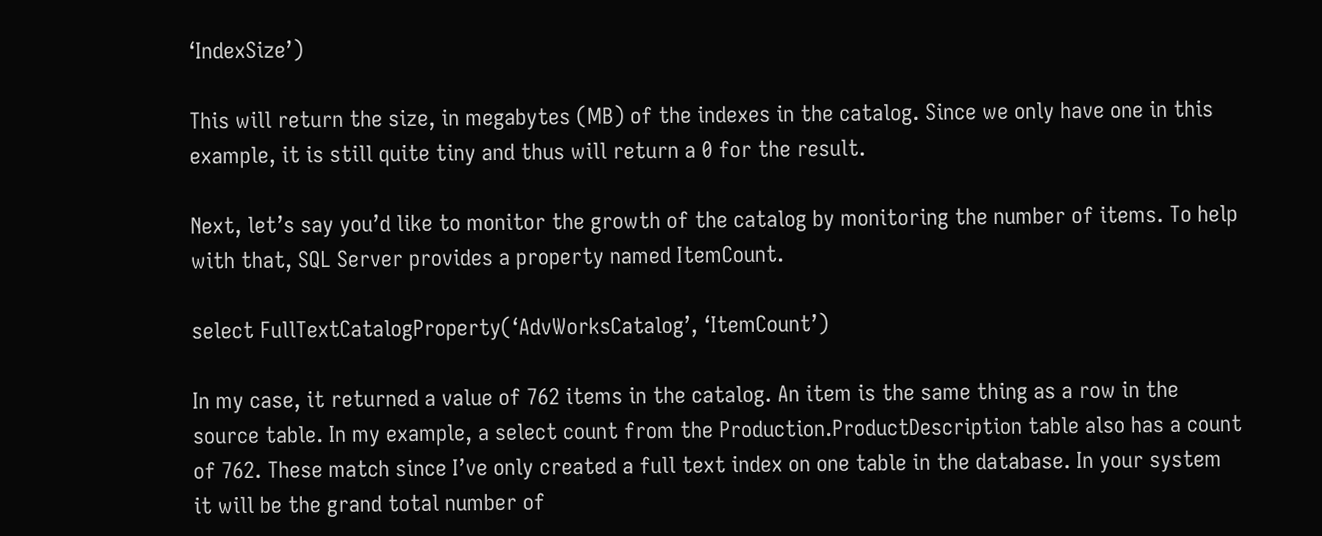‘IndexSize’)

This will return the size, in megabytes (MB) of the indexes in the catalog. Since we only have one in this example, it is still quite tiny and thus will return a 0 for the result.

Next, let’s say you’d like to monitor the growth of the catalog by monitoring the number of items. To help with that, SQL Server provides a property named ItemCount.

select FullTextCatalogProperty(‘AdvWorksCatalog’, ‘ItemCount’)

In my case, it returned a value of 762 items in the catalog. An item is the same thing as a row in the source table. In my example, a select count from the Production.ProductDescription table also has a count of 762. These match since I’ve only created a full text index on one table in the database. In your system it will be the grand total number of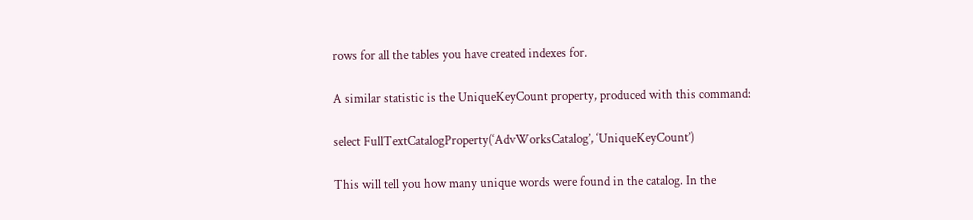rows for all the tables you have created indexes for.

A similar statistic is the UniqueKeyCount property, produced with this command:

select FullTextCatalogProperty(‘AdvWorksCatalog’, ‘UniqueKeyCount’)

This will tell you how many unique words were found in the catalog. In the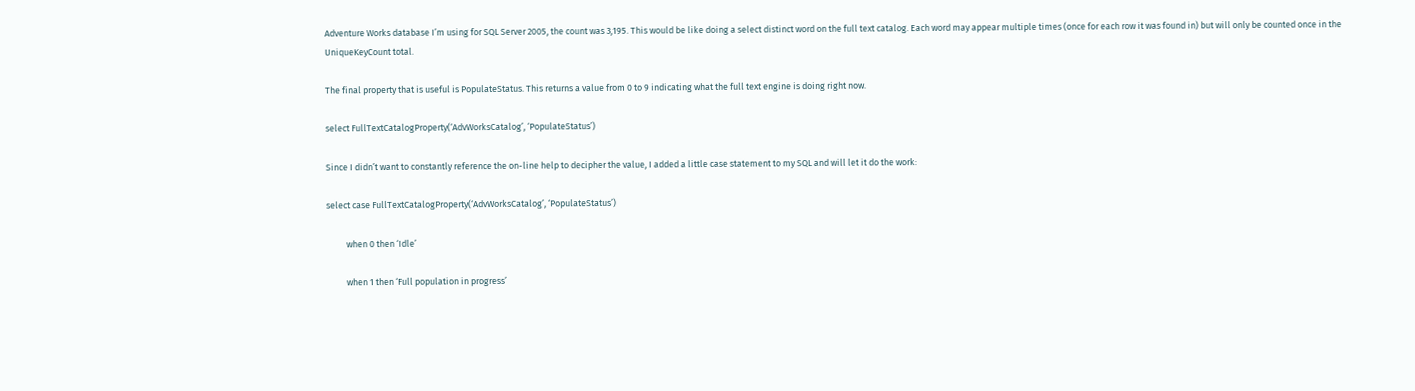Adventure Works database I’m using for SQL Server 2005, the count was 3,195. This would be like doing a select distinct word on the full text catalog. Each word may appear multiple times (once for each row it was found in) but will only be counted once in the UniqueKeyCount total.

The final property that is useful is PopulateStatus. This returns a value from 0 to 9 indicating what the full text engine is doing right now.

select FullTextCatalogProperty(‘AdvWorksCatalog’, ‘PopulateStatus’)

Since I didn’t want to constantly reference the on-line help to decipher the value, I added a little case statement to my SQL and will let it do the work:

select case FullTextCatalogProperty(‘AdvWorksCatalog’, ‘PopulateStatus’)

          when 0 then ‘Idle’

          when 1 then ‘Full population in progress’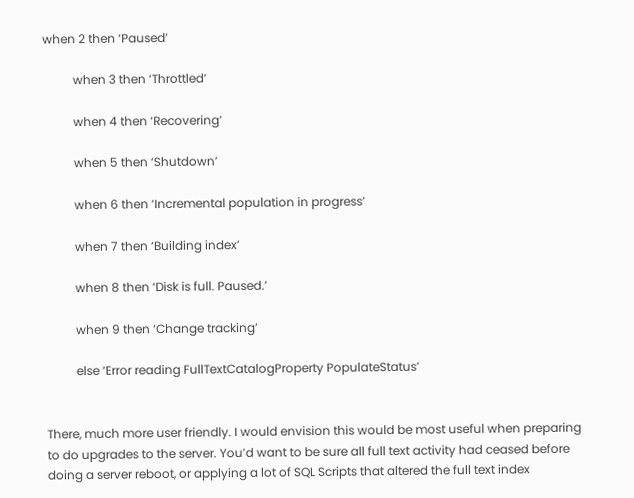when 2 then ‘Paused’

          when 3 then ‘Throttled’

          when 4 then ‘Recovering’

          when 5 then ‘Shutdown’

          when 6 then ‘Incremental population in progress’

          when 7 then ‘Building index’

          when 8 then ‘Disk is full. Paused.’

          when 9 then ‘Change tracking’

          else ‘Error reading FullTextCatalogProperty PopulateStatus’


There, much more user friendly. I would envision this would be most useful when preparing to do upgrades to the server. You’d want to be sure all full text activity had ceased before doing a server reboot, or applying a lot of SQL Scripts that altered the full text index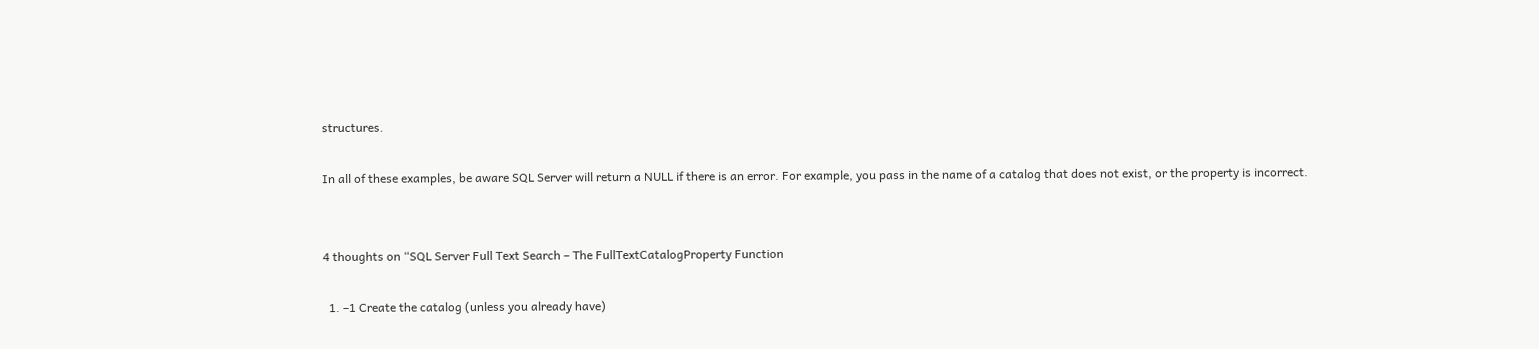structures.

In all of these examples, be aware SQL Server will return a NULL if there is an error. For example, you pass in the name of a catalog that does not exist, or the property is incorrect.


4 thoughts on “SQL Server Full Text Search – The FullTextCatalogProperty Function

  1. –1 Create the catalog (unless you already have)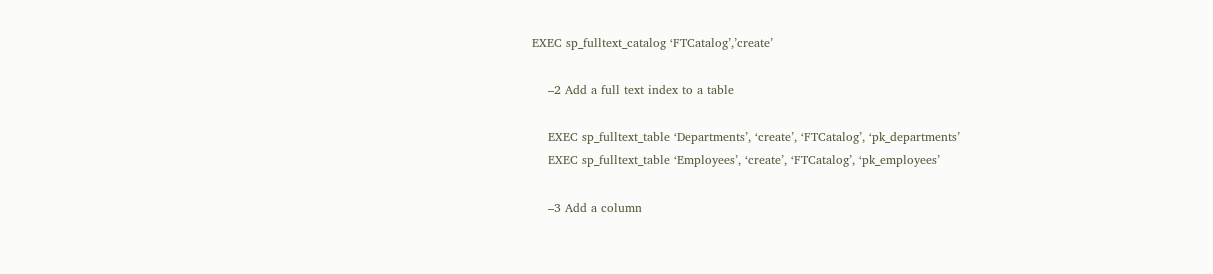EXEC sp_fulltext_catalog ‘FTCatalog’,’create’

    –2 Add a full text index to a table

    EXEC sp_fulltext_table ‘Departments’, ‘create’, ‘FTCatalog’, ‘pk_departments’
    EXEC sp_fulltext_table ‘Employees’, ‘create’, ‘FTCatalog’, ‘pk_employees’

    –3 Add a column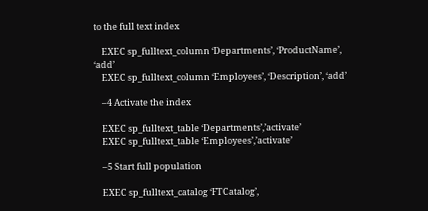to the full text index

    EXEC sp_fulltext_column ‘Departments’, ‘ProductName’, ‘add’
    EXEC sp_fulltext_column ‘Employees’, ‘Description’, ‘add’

    –4 Activate the index

    EXEC sp_fulltext_table ‘Departments’,’activate’
    EXEC sp_fulltext_table ‘Employees’,’activate’

    –5 Start full population

    EXEC sp_fulltext_catalog ‘FTCatalog’,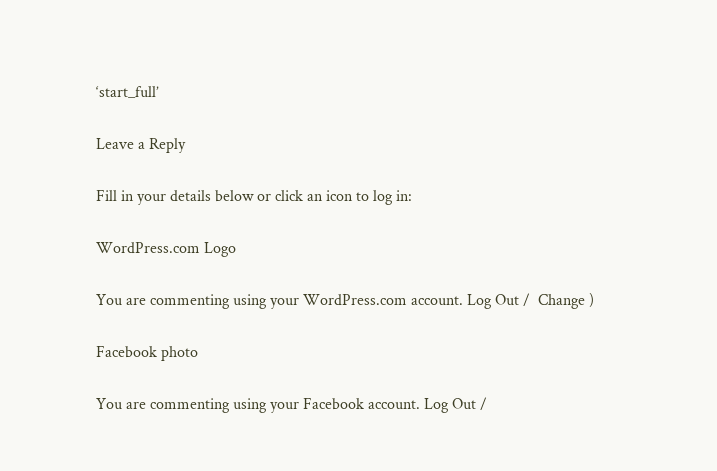‘start_full’

Leave a Reply

Fill in your details below or click an icon to log in:

WordPress.com Logo

You are commenting using your WordPress.com account. Log Out /  Change )

Facebook photo

You are commenting using your Facebook account. Log Out /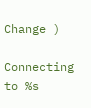Change )

Connecting to %s